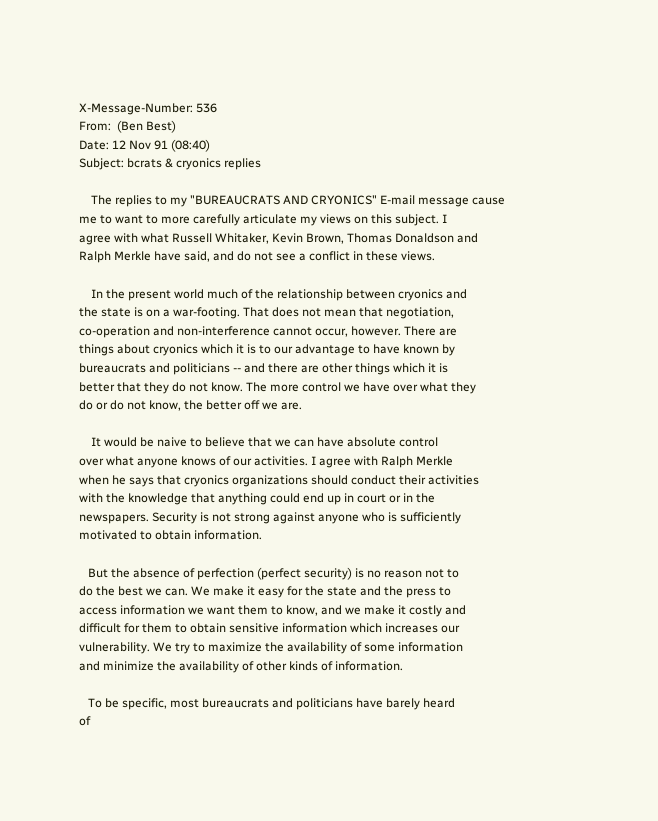X-Message-Number: 536
From:  (Ben Best)
Date: 12 Nov 91 (08:40)
Subject: bcrats & cryonics replies

    The replies to my "BUREAUCRATS AND CRYONICS" E-mail message cause
me to want to more carefully articulate my views on this subject. I
agree with what Russell Whitaker, Kevin Brown, Thomas Donaldson and
Ralph Merkle have said, and do not see a conflict in these views.

    In the present world much of the relationship between cryonics and
the state is on a war-footing. That does not mean that negotiation,
co-operation and non-interference cannot occur, however. There are
things about cryonics which it is to our advantage to have known by
bureaucrats and politicians -- and there are other things which it is
better that they do not know. The more control we have over what they
do or do not know, the better off we are.

    It would be naive to believe that we can have absolute control
over what anyone knows of our activities. I agree with Ralph Merkle
when he says that cryonics organizations should conduct their activities
with the knowledge that anything could end up in court or in the
newspapers. Security is not strong against anyone who is sufficiently
motivated to obtain information.

   But the absence of perfection (perfect security) is no reason not to
do the best we can. We make it easy for the state and the press to
access information we want them to know, and we make it costly and
difficult for them to obtain sensitive information which increases our
vulnerability. We try to maximize the availability of some information
and minimize the availability of other kinds of information.

   To be specific, most bureaucrats and politicians have barely heard
of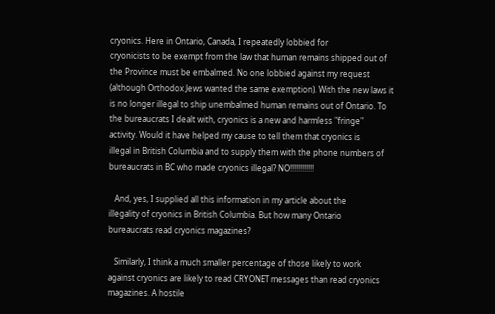cryonics. Here in Ontario, Canada, I repeatedly lobbied for
cryonicists to be exempt from the law that human remains shipped out of
the Province must be embalmed. No one lobbied against my request
(although Orthodox Jews wanted the same exemption). With the new laws it
is no longer illegal to ship unembalmed human remains out of Ontario. To
the bureaucrats I dealt with, cryonics is a new and harmless "fringe"
activity. Would it have helped my cause to tell them that cryonics is
illegal in British Columbia and to supply them with the phone numbers of
bureaucrats in BC who made cryonics illegal? NO!!!!!!!!!!!!

   And, yes, I supplied all this information in my article about the
illegality of cryonics in British Columbia. But how many Ontario
bureaucrats read cryonics magazines?

   Similarly, I think a much smaller percentage of those likely to work
against cryonics are likely to read CRYONET messages than read cryonics
magazines. A hostile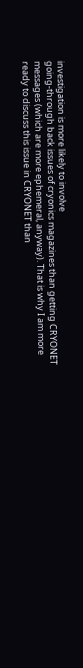investigation is more likely to involve
going-through back issues of cryonics magazines than getting CRYONET
messages (which are more ephemeral, anyway). That is why I am more
ready to discuss this issue in CRYONET than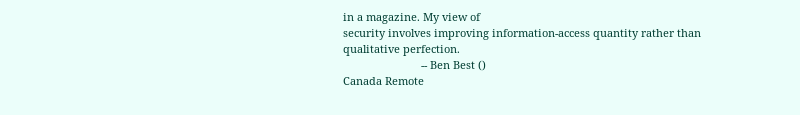in a magazine. My view of
security involves improving information-access quantity rather than
qualitative perfection.
                          -- Ben Best ()
Canada Remote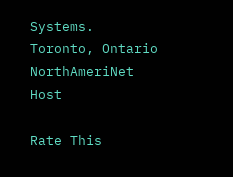Systems.  Toronto, Ontario
NorthAmeriNet Host

Rate This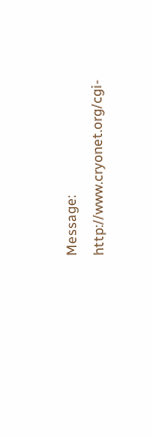Message: http://www.cryonet.org/cgi-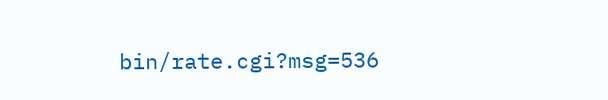bin/rate.cgi?msg=536